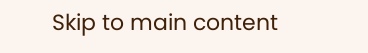Skip to main content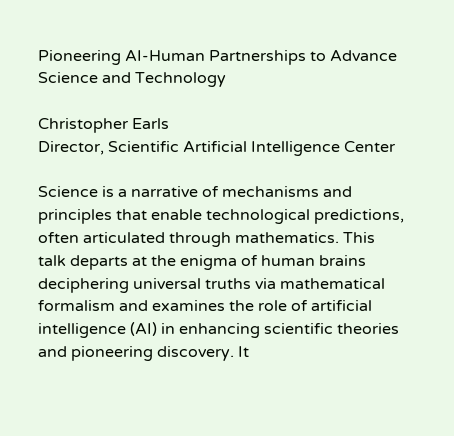Pioneering AI-Human Partnerships to Advance Science and Technology

Christopher Earls
Director, Scientific Artificial Intelligence Center

Science is a narrative of mechanisms and principles that enable technological predictions, often articulated through mathematics. This talk departs at the enigma of human brains deciphering universal truths via mathematical formalism and examines the role of artificial intelligence (AI) in enhancing scientific theories and pioneering discovery. It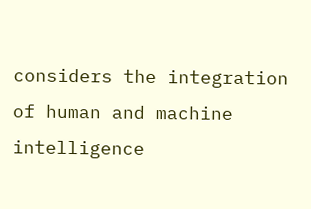considers the integration of human and machine intelligence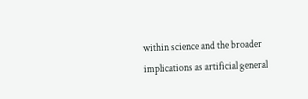within science and the broader implications as artificial general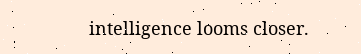intelligence looms closer.